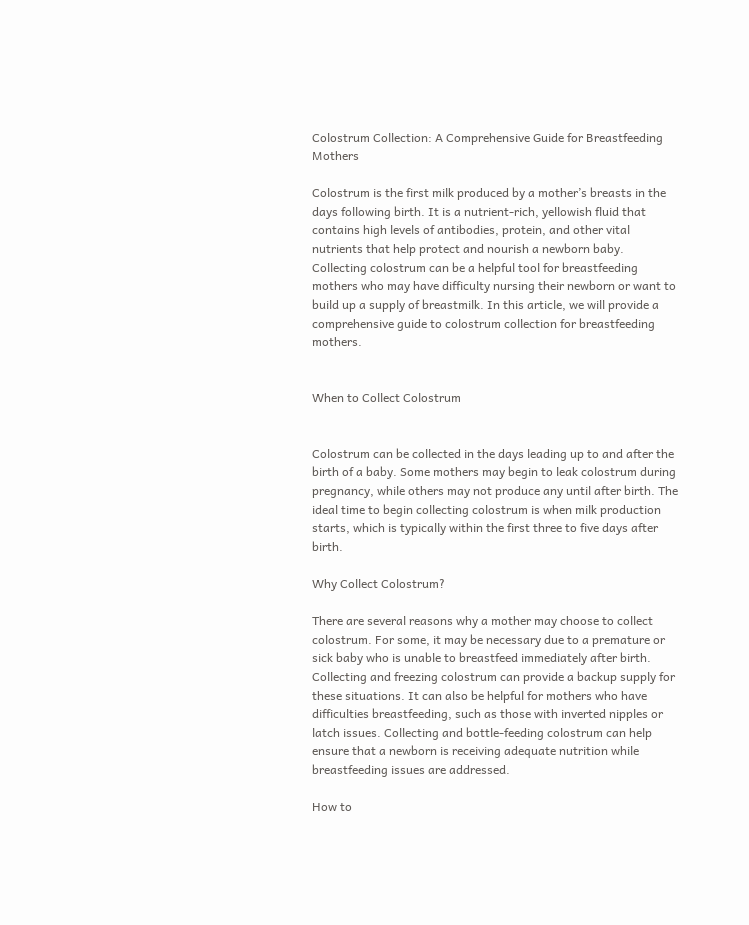Colostrum Collection: A Comprehensive Guide for Breastfeeding Mothers

Colostrum is the first milk produced by a mother’s breasts in the days following birth. It is a nutrient-rich, yellowish fluid that contains high levels of antibodies, protein, and other vital nutrients that help protect and nourish a newborn baby. Collecting colostrum can be a helpful tool for breastfeeding mothers who may have difficulty nursing their newborn or want to build up a supply of breastmilk. In this article, we will provide a comprehensive guide to colostrum collection for breastfeeding mothers.


When to Collect Colostrum


Colostrum can be collected in the days leading up to and after the birth of a baby. Some mothers may begin to leak colostrum during pregnancy, while others may not produce any until after birth. The ideal time to begin collecting colostrum is when milk production starts, which is typically within the first three to five days after birth.

Why Collect Colostrum?

There are several reasons why a mother may choose to collect colostrum. For some, it may be necessary due to a premature or sick baby who is unable to breastfeed immediately after birth. Collecting and freezing colostrum can provide a backup supply for these situations. It can also be helpful for mothers who have difficulties breastfeeding, such as those with inverted nipples or latch issues. Collecting and bottle-feeding colostrum can help ensure that a newborn is receiving adequate nutrition while breastfeeding issues are addressed.

How to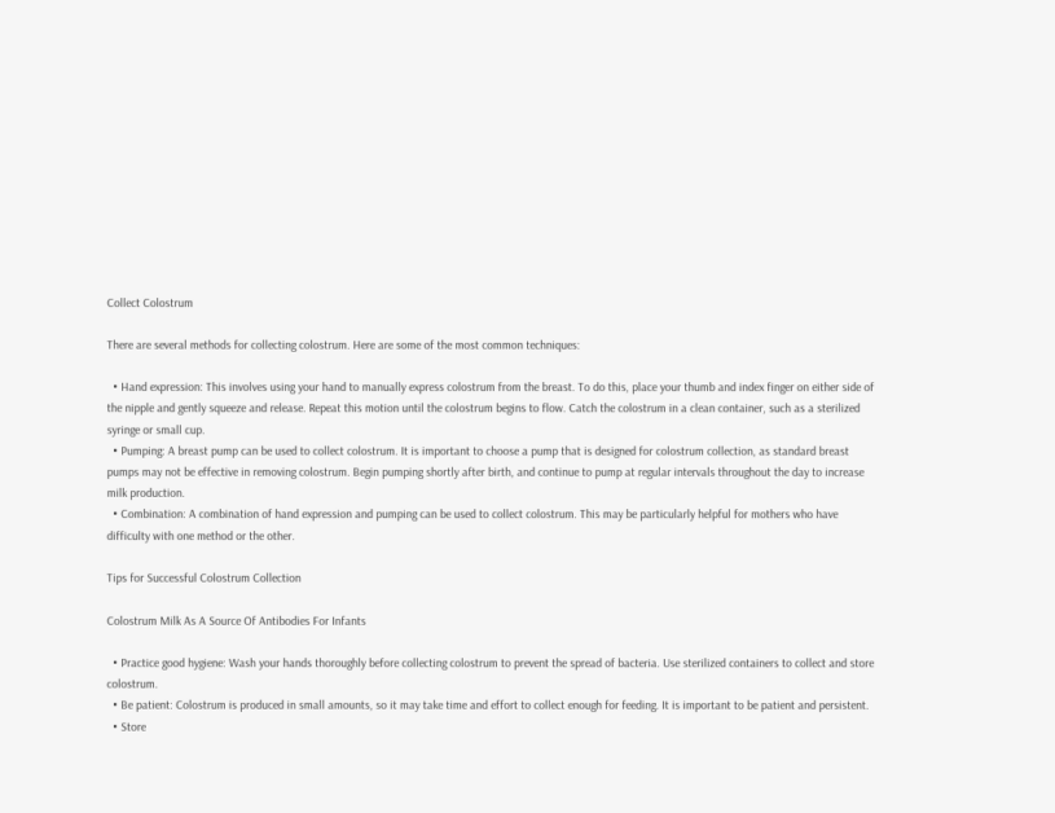Collect Colostrum

There are several methods for collecting colostrum. Here are some of the most common techniques:

  • Hand expression: This involves using your hand to manually express colostrum from the breast. To do this, place your thumb and index finger on either side of the nipple and gently squeeze and release. Repeat this motion until the colostrum begins to flow. Catch the colostrum in a clean container, such as a sterilized syringe or small cup.
  • Pumping: A breast pump can be used to collect colostrum. It is important to choose a pump that is designed for colostrum collection, as standard breast pumps may not be effective in removing colostrum. Begin pumping shortly after birth, and continue to pump at regular intervals throughout the day to increase milk production.
  • Combination: A combination of hand expression and pumping can be used to collect colostrum. This may be particularly helpful for mothers who have difficulty with one method or the other.

Tips for Successful Colostrum Collection

Colostrum Milk As A Source Of Antibodies For Infants

  • Practice good hygiene: Wash your hands thoroughly before collecting colostrum to prevent the spread of bacteria. Use sterilized containers to collect and store colostrum.
  • Be patient: Colostrum is produced in small amounts, so it may take time and effort to collect enough for feeding. It is important to be patient and persistent.
  • Store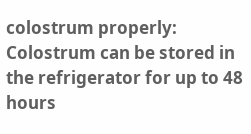colostrum properly: Colostrum can be stored in the refrigerator for up to 48 hours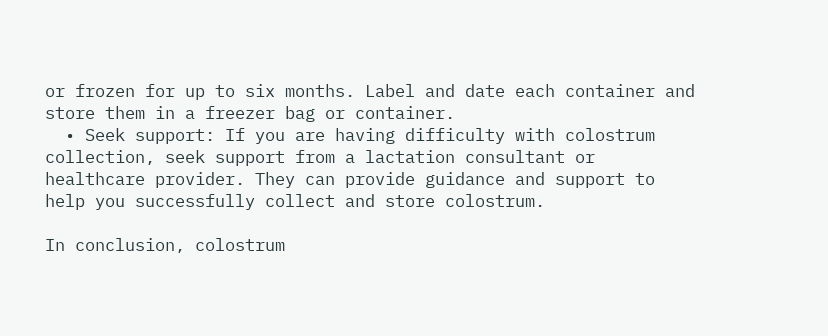or frozen for up to six months. Label and date each container and store them in a freezer bag or container.
  • Seek support: If you are having difficulty with colostrum collection, seek support from a lactation consultant or healthcare provider. They can provide guidance and support to help you successfully collect and store colostrum.

In conclusion, colostrum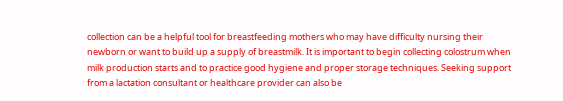collection can be a helpful tool for breastfeeding mothers who may have difficulty nursing their newborn or want to build up a supply of breastmilk. It is important to begin collecting colostrum when milk production starts and to practice good hygiene and proper storage techniques. Seeking support from a lactation consultant or healthcare provider can also be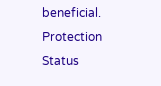beneficial. Protection Status